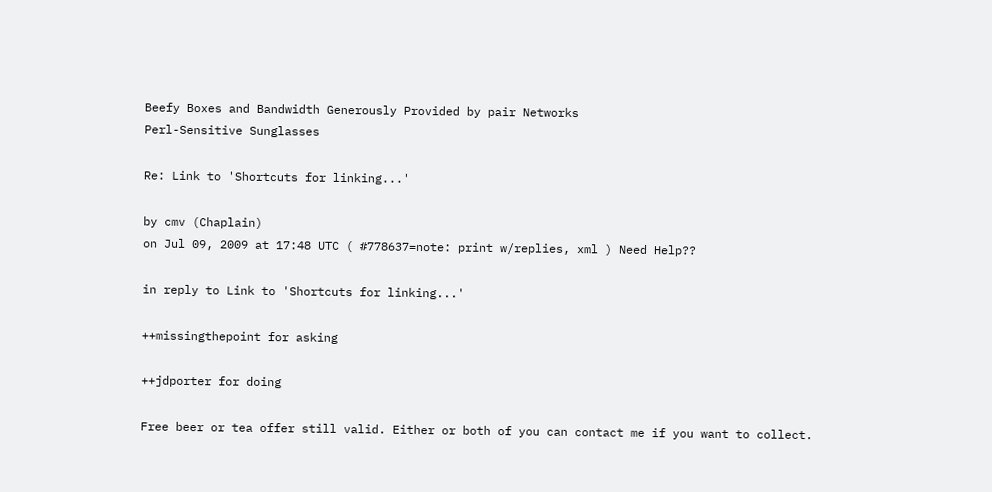Beefy Boxes and Bandwidth Generously Provided by pair Networks
Perl-Sensitive Sunglasses

Re: Link to 'Shortcuts for linking...'

by cmv (Chaplain)
on Jul 09, 2009 at 17:48 UTC ( #778637=note: print w/replies, xml ) Need Help??

in reply to Link to 'Shortcuts for linking...'

++missingthepoint for asking

++jdporter for doing

Free beer or tea offer still valid. Either or both of you can contact me if you want to collect.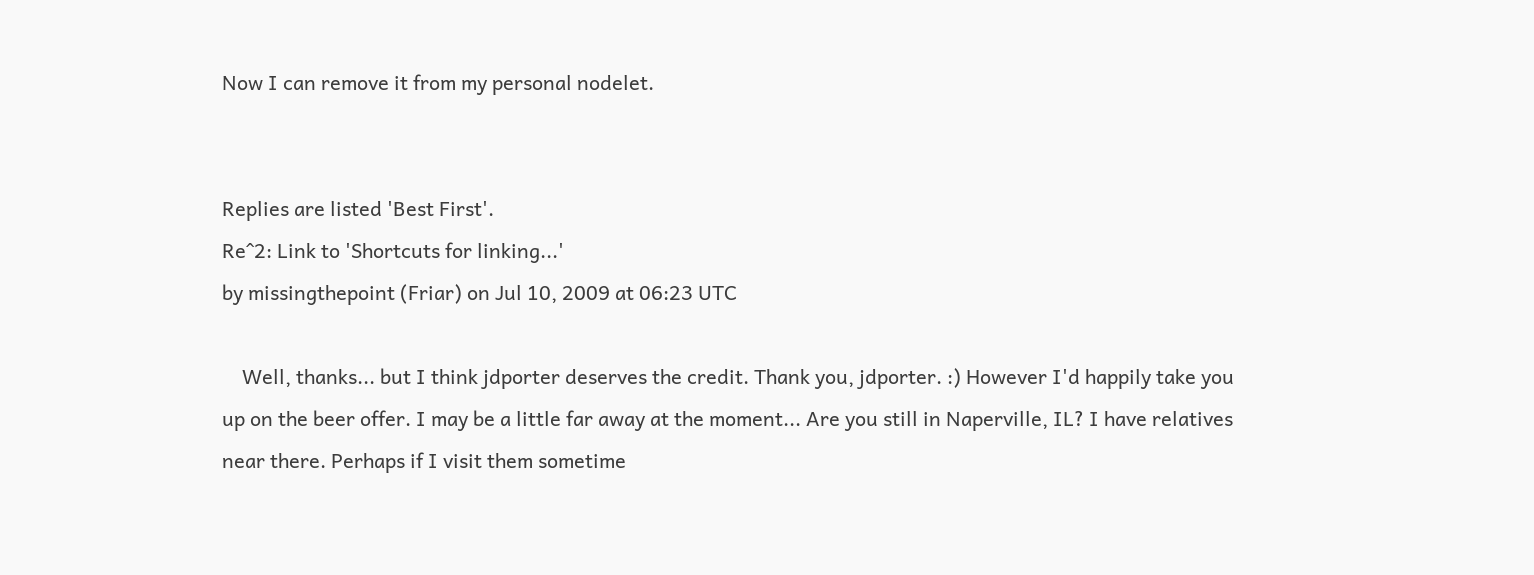Now I can remove it from my personal nodelet.


Replies are listed 'Best First'.
Re^2: Link to 'Shortcuts for linking...'
by missingthepoint (Friar) on Jul 10, 2009 at 06:23 UTC

    Well, thanks... but I think jdporter deserves the credit. Thank you, jdporter. :) However I'd happily take you up on the beer offer. I may be a little far away at the moment... Are you still in Naperville, IL? I have relatives near there. Perhaps if I visit them sometime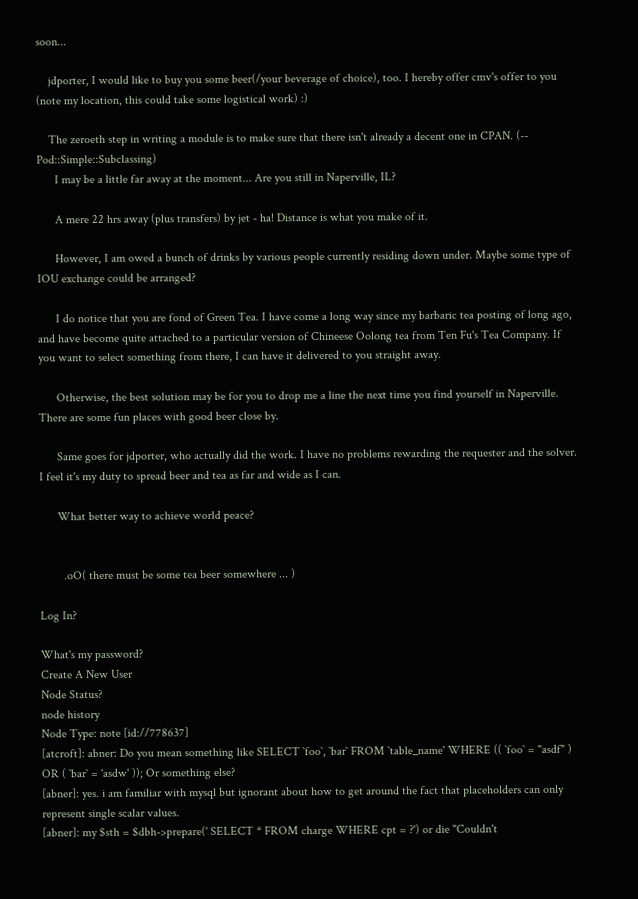soon...

    jdporter, I would like to buy you some beer(/your beverage of choice), too. I hereby offer cmv's offer to you (note my location, this could take some logistical work) :)

    The zeroeth step in writing a module is to make sure that there isn't already a decent one in CPAN. (-- Pod::Simple::Subclassing)
      I may be a little far away at the moment... Are you still in Naperville, IL?

      A mere 22 hrs away (plus transfers) by jet - ha! Distance is what you make of it.

      However, I am owed a bunch of drinks by various people currently residing down under. Maybe some type of IOU exchange could be arranged?

      I do notice that you are fond of Green Tea. I have come a long way since my barbaric tea posting of long ago, and have become quite attached to a particular version of Chineese Oolong tea from Ten Fu's Tea Company. If you want to select something from there, I can have it delivered to you straight away.

      Otherwise, the best solution may be for you to drop me a line the next time you find yourself in Naperville. There are some fun places with good beer close by.

      Same goes for jdporter, who actually did the work. I have no problems rewarding the requester and the solver. I feel it's my duty to spread beer and tea as far and wide as I can.

      What better way to achieve world peace?


        .oO( there must be some tea beer somewhere ... )

Log In?

What's my password?
Create A New User
Node Status?
node history
Node Type: note [id://778637]
[atcroft]: abner: Do you mean something like SELECT `foo`, `bar` FROM `table_name' WHERE (( `foo` = "asdf" ) OR ( `bar` = 'asdw' )); Or something else?
[abner]: yes. i am familiar with mysql but ignorant about how to get around the fact that placeholders can only represent single scalar values.
[abner]: my $sth = $dbh->prepare(' SELECT * FROM charge WHERE cpt = ?') or die "Couldn't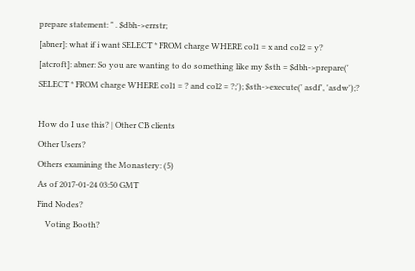prepare statement: " . $dbh->errstr;
[abner]: what if i want SELECT * FROM charge WHERE col1 = x and col2 = y?
[atcroft]: abner: So you are wanting to do something like my $sth = $dbh->prepare(' SELECT * FROM charge WHERE col1 = ? and col2 = ?;'); $sth->execute(' asdf', 'asdw');?

How do I use this? | Other CB clients
Other Users?
Others examining the Monastery: (5)
As of 2017-01-24 03:50 GMT
Find Nodes?
    Voting Booth?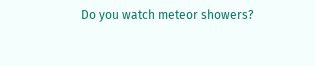Do you watch meteor showers?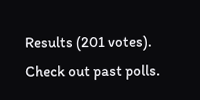Results (201 votes). Check out past polls.